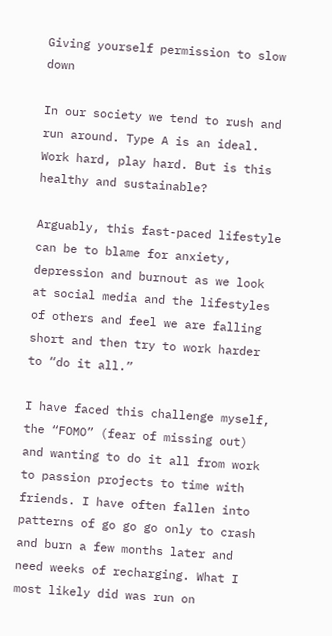Giving yourself permission to slow down

In our society we tend to rush and run around. Type A is an ideal. Work hard, play hard. But is this healthy and sustainable?

Arguably, this fast-paced lifestyle can be to blame for anxiety, depression and burnout as we look at social media and the lifestyles of others and feel we are falling short and then try to work harder to “do it all.”

I have faced this challenge myself, the “FOMO” (fear of missing out) and wanting to do it all from work to passion projects to time with friends. I have often fallen into patterns of go go go only to crash and burn a few months later and need weeks of recharging. What I most likely did was run on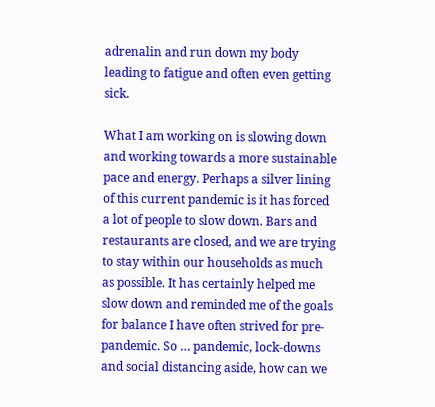adrenalin and run down my body leading to fatigue and often even getting sick.

What I am working on is slowing down and working towards a more sustainable pace and energy. Perhaps a silver lining of this current pandemic is it has forced a lot of people to slow down. Bars and restaurants are closed, and we are trying to stay within our households as much as possible. It has certainly helped me slow down and reminded me of the goals for balance I have often strived for pre-pandemic. So … pandemic, lock-downs and social distancing aside, how can we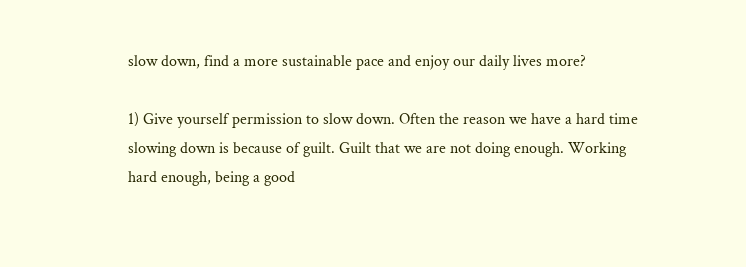slow down, find a more sustainable pace and enjoy our daily lives more?

1) Give yourself permission to slow down. Often the reason we have a hard time slowing down is because of guilt. Guilt that we are not doing enough. Working hard enough, being a good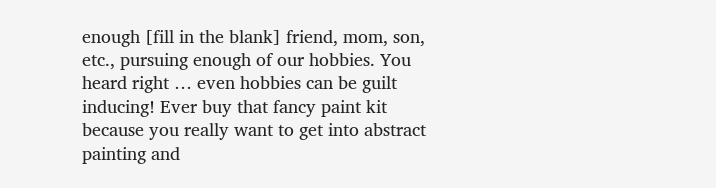enough [fill in the blank] friend, mom, son, etc., pursuing enough of our hobbies. You heard right … even hobbies can be guilt inducing! Ever buy that fancy paint kit because you really want to get into abstract painting and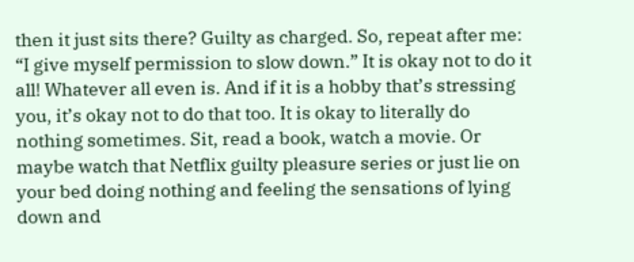then it just sits there? Guilty as charged. So, repeat after me: “I give myself permission to slow down.” It is okay not to do it all! Whatever all even is. And if it is a hobby that’s stressing you, it’s okay not to do that too. It is okay to literally do nothing sometimes. Sit, read a book, watch a movie. Or maybe watch that Netflix guilty pleasure series or just lie on your bed doing nothing and feeling the sensations of lying down and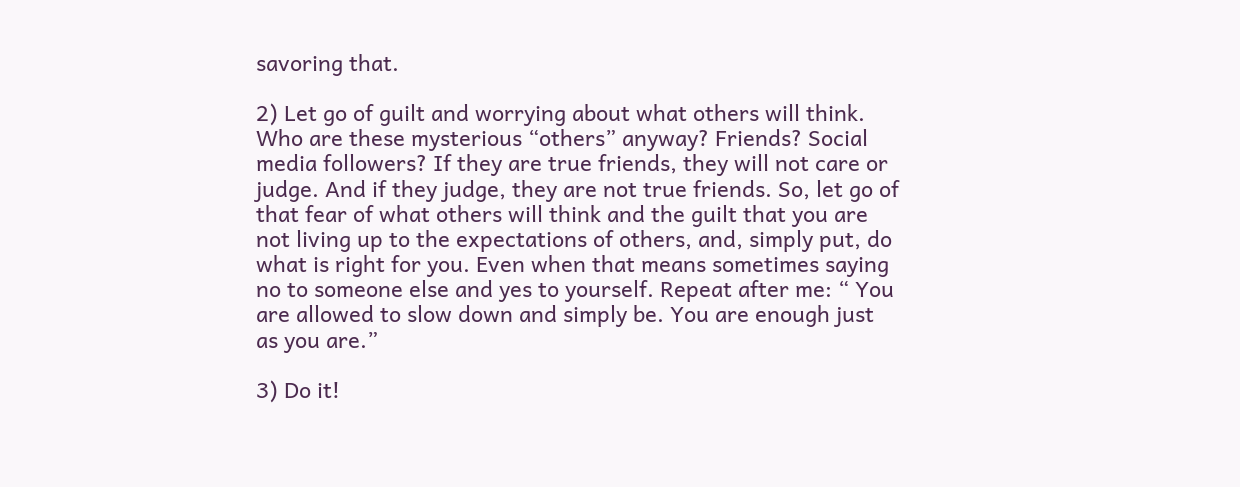savoring that.

2) Let go of guilt and worrying about what others will think. Who are these mysterious “others” anyway? Friends? Social media followers? If they are true friends, they will not care or judge. And if they judge, they are not true friends. So, let go of that fear of what others will think and the guilt that you are not living up to the expectations of others, and, simply put, do what is right for you. Even when that means sometimes saying no to someone else and yes to yourself. Repeat after me: “ You are allowed to slow down and simply be. You are enough just as you are.”

3) Do it!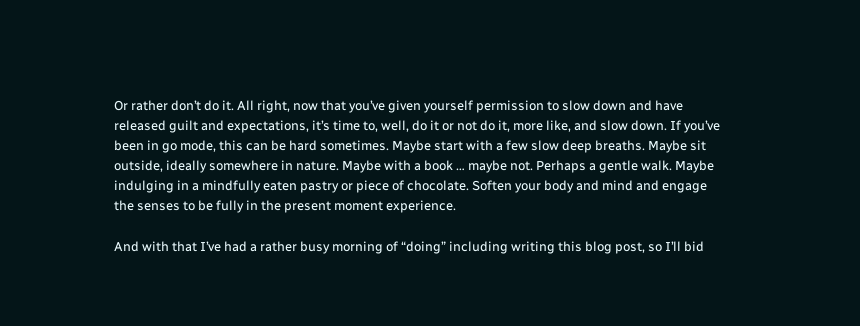Or rather don’t do it. All right, now that you’ve given yourself permission to slow down and have released guilt and expectations, it’s time to, well, do it or not do it, more like, and slow down. If you’ve been in go mode, this can be hard sometimes. Maybe start with a few slow deep breaths. Maybe sit outside, ideally somewhere in nature. Maybe with a book … maybe not. Perhaps a gentle walk. Maybe indulging in a mindfully eaten pastry or piece of chocolate. Soften your body and mind and engage the senses to be fully in the present moment experience.

And with that I’ve had a rather busy morning of “doing” including writing this blog post, so I’ll bid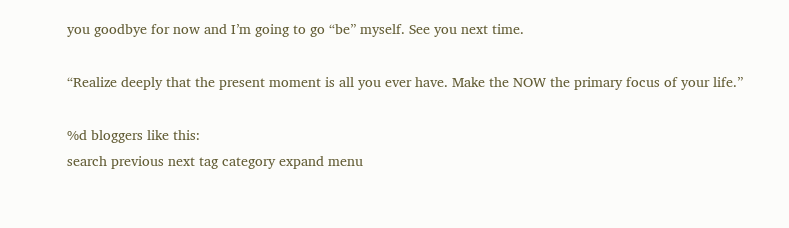you goodbye for now and I’m going to go “be” myself. See you next time.

“Realize deeply that the present moment is all you ever have. Make the NOW the primary focus of your life.”

%d bloggers like this:
search previous next tag category expand menu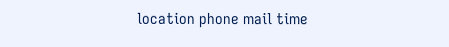location phone mail time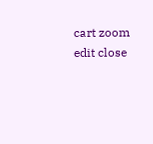cart zoom edit close